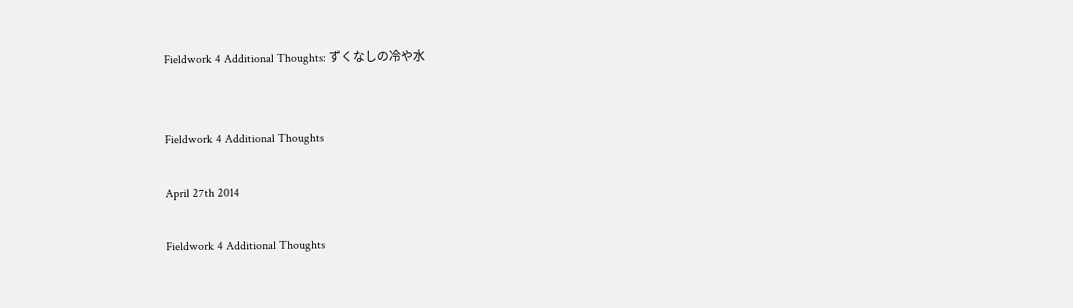Fieldwork 4 Additional Thoughts: ずくなしの冷や水


Fieldwork 4 Additional Thoughts

April 27th 2014

Fieldwork 4 Additional Thoughts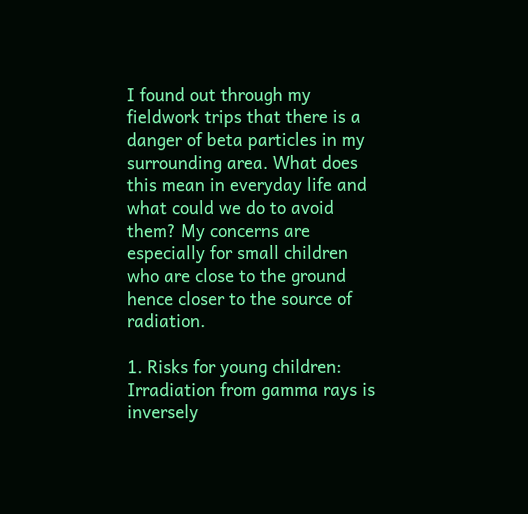I found out through my fieldwork trips that there is a danger of beta particles in my surrounding area. What does this mean in everyday life and what could we do to avoid them? My concerns are especially for small children who are close to the ground hence closer to the source of radiation.

1. Risks for young children:
Irradiation from gamma rays is inversely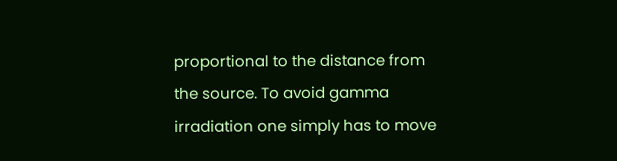proportional to the distance from the source. To avoid gamma irradiation one simply has to move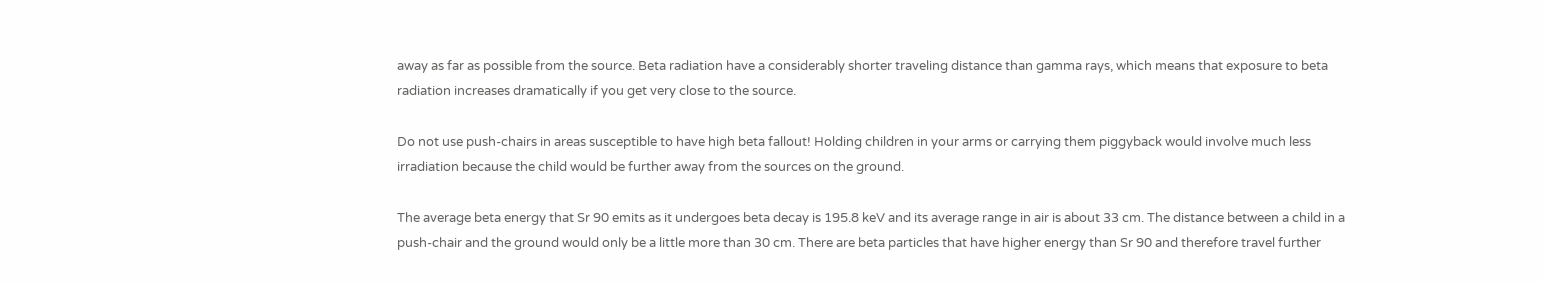away as far as possible from the source. Beta radiation have a considerably shorter traveling distance than gamma rays, which means that exposure to beta radiation increases dramatically if you get very close to the source.

Do not use push-chairs in areas susceptible to have high beta fallout! Holding children in your arms or carrying them piggyback would involve much less irradiation because the child would be further away from the sources on the ground.

The average beta energy that Sr 90 emits as it undergoes beta decay is 195.8 keV and its average range in air is about 33 cm. The distance between a child in a push-chair and the ground would only be a little more than 30 cm. There are beta particles that have higher energy than Sr 90 and therefore travel further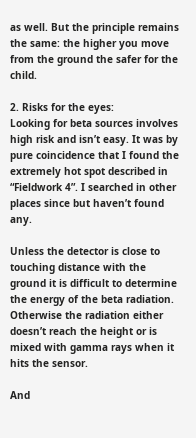as well. But the principle remains the same: the higher you move from the ground the safer for the child.

2. Risks for the eyes:
Looking for beta sources involves high risk and isn’t easy. It was by pure coincidence that I found the extremely hot spot described in “Fieldwork 4”. I searched in other places since but haven’t found any.

Unless the detector is close to touching distance with the ground it is difficult to determine the energy of the beta radiation. Otherwise the radiation either doesn’t reach the height or is mixed with gamma rays when it hits the sensor.

And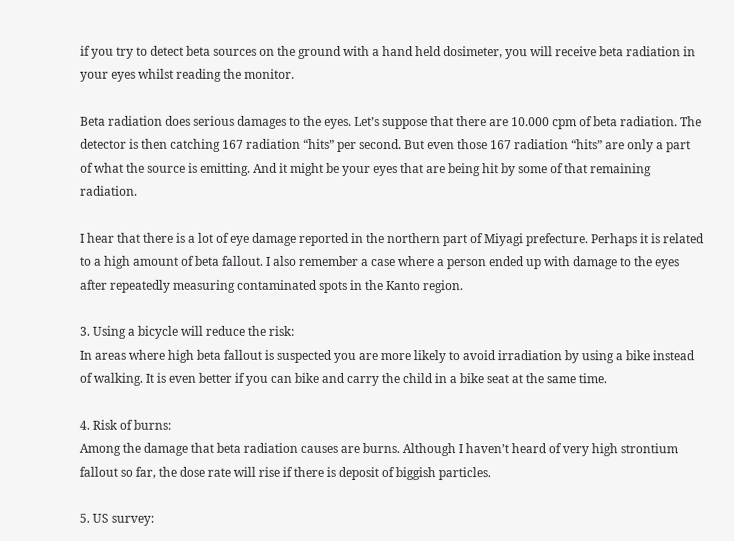if you try to detect beta sources on the ground with a hand held dosimeter, you will receive beta radiation in your eyes whilst reading the monitor.

Beta radiation does serious damages to the eyes. Let’s suppose that there are 10.000 cpm of beta radiation. The detector is then catching 167 radiation “hits” per second. But even those 167 radiation “hits” are only a part of what the source is emitting. And it might be your eyes that are being hit by some of that remaining radiation.

I hear that there is a lot of eye damage reported in the northern part of Miyagi prefecture. Perhaps it is related to a high amount of beta fallout. I also remember a case where a person ended up with damage to the eyes after repeatedly measuring contaminated spots in the Kanto region.

3. Using a bicycle will reduce the risk:
In areas where high beta fallout is suspected you are more likely to avoid irradiation by using a bike instead of walking. It is even better if you can bike and carry the child in a bike seat at the same time.

4. Risk of burns:
Among the damage that beta radiation causes are burns. Although I haven’t heard of very high strontium fallout so far, the dose rate will rise if there is deposit of biggish particles.

5. US survey: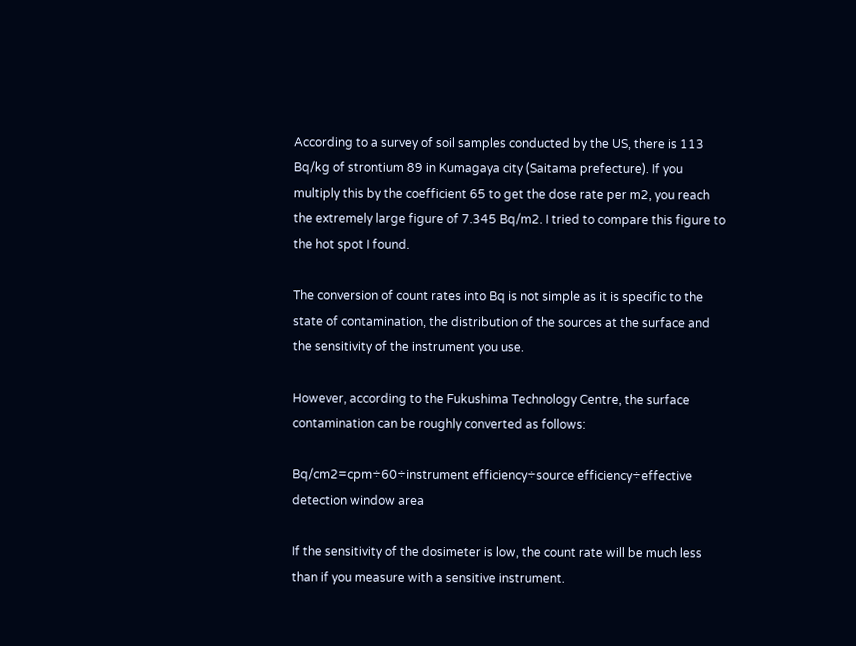According to a survey of soil samples conducted by the US, there is 113 Bq/kg of strontium 89 in Kumagaya city (Saitama prefecture). If you multiply this by the coefficient 65 to get the dose rate per m2, you reach the extremely large figure of 7.345 Bq/m2. I tried to compare this figure to the hot spot I found.

The conversion of count rates into Bq is not simple as it is specific to the state of contamination, the distribution of the sources at the surface and the sensitivity of the instrument you use.

However, according to the Fukushima Technology Centre, the surface contamination can be roughly converted as follows:

Bq/cm2=cpm÷60÷instrument efficiency÷source efficiency÷effective detection window area

If the sensitivity of the dosimeter is low, the count rate will be much less than if you measure with a sensitive instrument.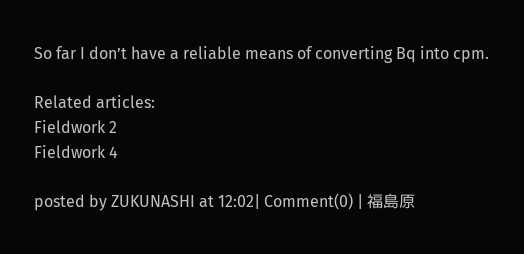So far I don’t have a reliable means of converting Bq into cpm.

Related articles:
Fieldwork 2
Fieldwork 4

posted by ZUKUNASHI at 12:02| Comment(0) | 福島原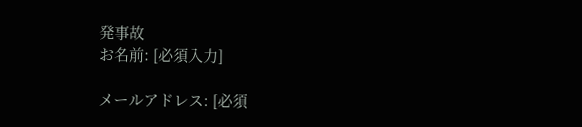発事故
お名前: [必須入力]

メールアドレス: [必須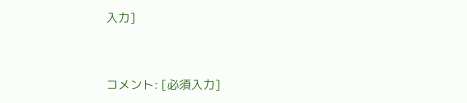入力]


コメント: [必須入力]